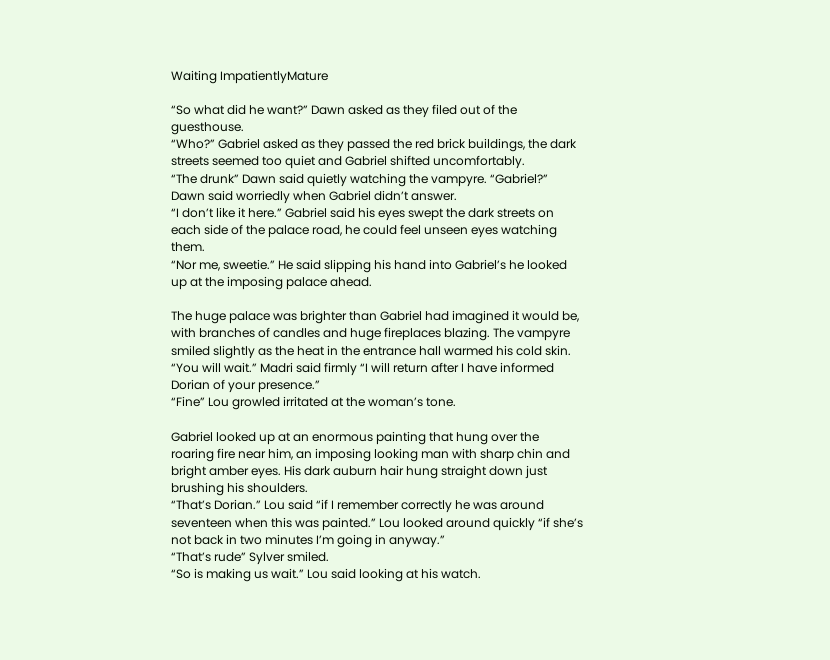Waiting ImpatientlyMature

“So what did he want?” Dawn asked as they filed out of the guesthouse.
“Who?” Gabriel asked as they passed the red brick buildings, the dark streets seemed too quiet and Gabriel shifted uncomfortably.
“The drunk” Dawn said quietly watching the vampyre. “Gabriel?” Dawn said worriedly when Gabriel didn’t answer.
“I don’t like it here.” Gabriel said his eyes swept the dark streets on each side of the palace road, he could feel unseen eyes watching them.
“Nor me, sweetie.” He said slipping his hand into Gabriel’s he looked up at the imposing palace ahead.

The huge palace was brighter than Gabriel had imagined it would be, with branches of candles and huge fireplaces blazing. The vampyre smiled slightly as the heat in the entrance hall warmed his cold skin.
“You will wait.” Madri said firmly “I will return after I have informed Dorian of your presence.”
“Fine” Lou growled irritated at the woman’s tone.

Gabriel looked up at an enormous painting that hung over the roaring fire near him, an imposing looking man with sharp chin and bright amber eyes. His dark auburn hair hung straight down just brushing his shoulders.
“That’s Dorian.” Lou said “if I remember correctly he was around seventeen when this was painted.” Lou looked around quickly “if she’s not back in two minutes I’m going in anyway.”
“That’s rude” Sylver smiled.
“So is making us wait.” Lou said looking at his watch.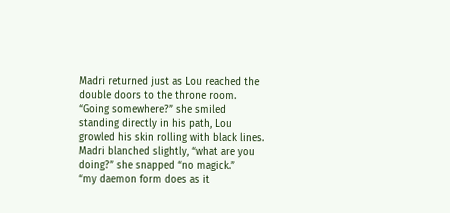Madri returned just as Lou reached the double doors to the throne room.
“Going somewhere?” she smiled standing directly in his path, Lou growled his skin rolling with black lines. Madri blanched slightly, “what are you doing?” she snapped “no magick.”
“my daemon form does as it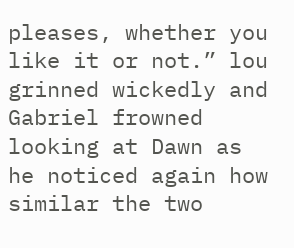pleases, whether you like it or not.” lou grinned wickedly and Gabriel frowned looking at Dawn as he noticed again how similar the two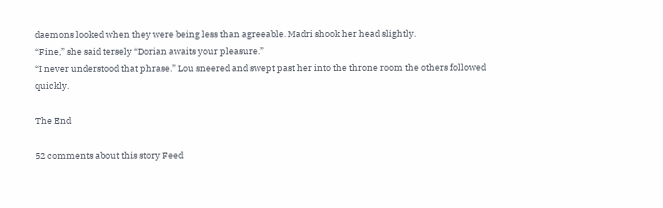daemons looked when they were being less than agreeable. Madri shook her head slightly.
“Fine,” she said tersely “Dorian awaits your pleasure.”
“I never understood that phrase.” Lou sneered and swept past her into the throne room the others followed quickly.

The End

52 comments about this story Feed